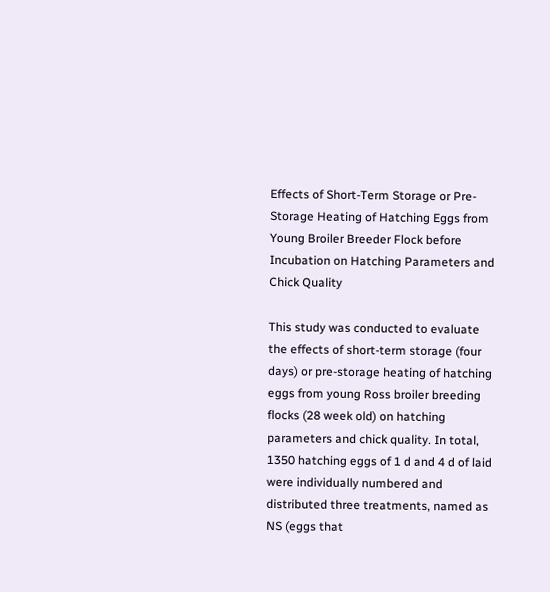Effects of Short-Term Storage or Pre-Storage Heating of Hatching Eggs from Young Broiler Breeder Flock before Incubation on Hatching Parameters and Chick Quality

This study was conducted to evaluate the effects of short-term storage (four days) or pre-storage heating of hatching eggs from young Ross broiler breeding flocks (28 week old) on hatching parameters and chick quality. In total, 1350 hatching eggs of 1 d and 4 d of laid were individually numbered and distributed three treatments, named as NS (eggs that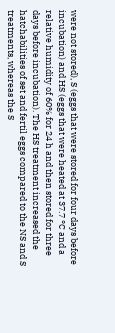were not stored), S (eggs that were stored for four days before incubation) and HS (eggs that were heated at 37.7 °C and a relative humidity of 60% for 24 h and then stored for three days before incubation). The HS treatment increased the hatchabilities of set and fertil eggs compared to the NS and S treatments, whereas the S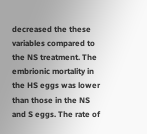decreased the these variables compared to the NS treatment. The embrionic mortality in the HS eggs was lower than those in the NS and S eggs. The rate of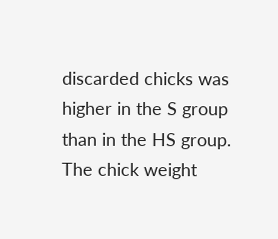discarded chicks was higher in the S group than in the HS group. The chick weight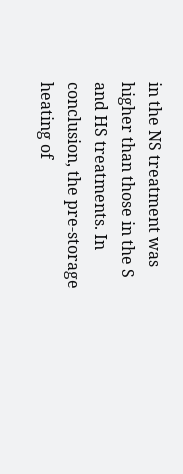in the NS treatment was higher than those in the S and HS treatments. In conclusion, the pre-storage heating of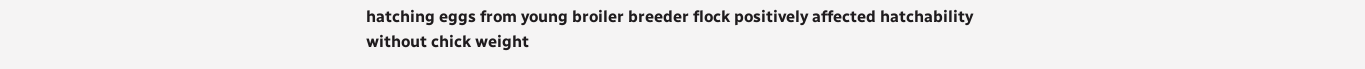hatching eggs from young broiler breeder flock positively affected hatchability without chick weight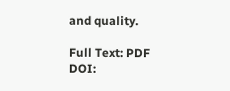and quality.

Full Text: PDF     DOI: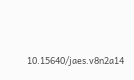10.15640/jaes.v8n2a14